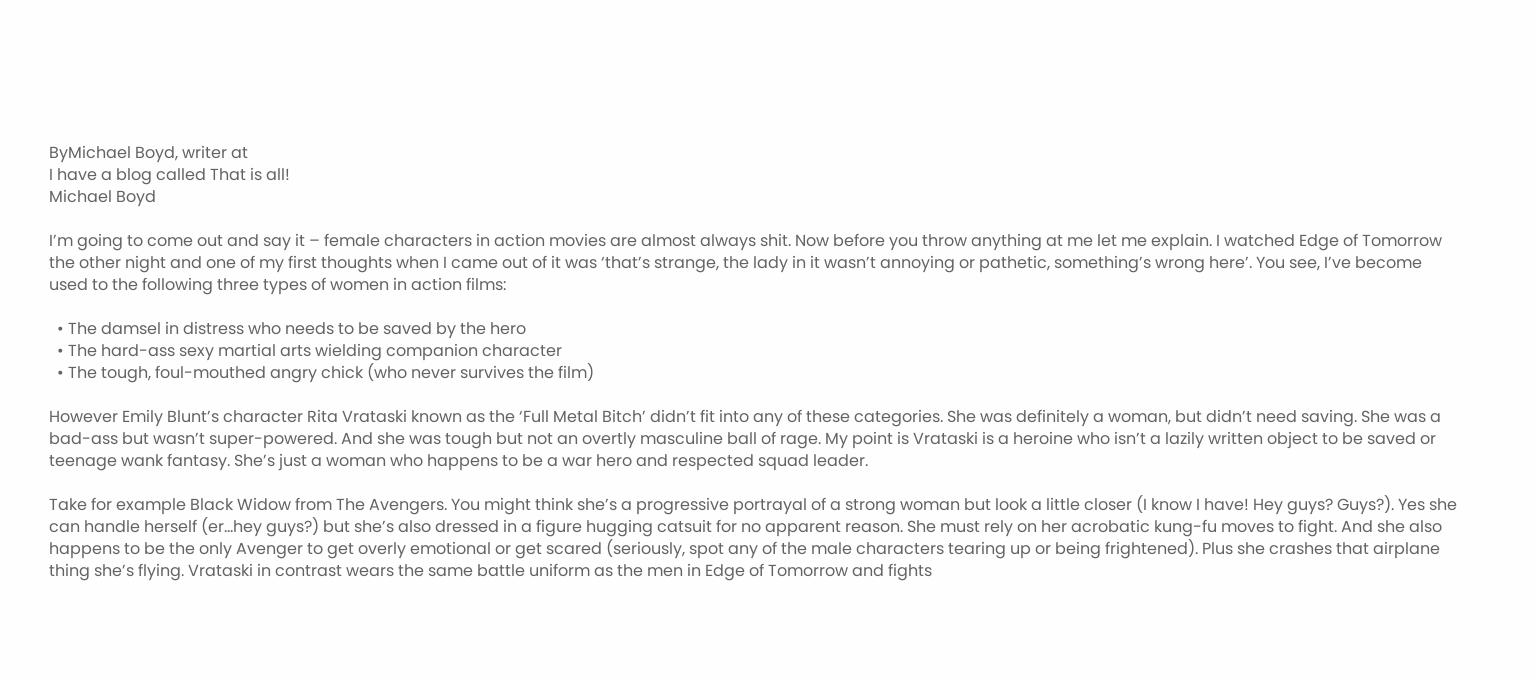ByMichael Boyd, writer at
I have a blog called That is all!
Michael Boyd

I’m going to come out and say it – female characters in action movies are almost always shit. Now before you throw anything at me let me explain. I watched Edge of Tomorrow the other night and one of my first thoughts when I came out of it was ‘that’s strange, the lady in it wasn’t annoying or pathetic, something’s wrong here’. You see, I’ve become used to the following three types of women in action films:

  • The damsel in distress who needs to be saved by the hero
  • The hard-ass sexy martial arts wielding companion character
  • The tough, foul-mouthed angry chick (who never survives the film)

However Emily Blunt’s character Rita Vrataski known as the ‘Full Metal Bitch’ didn’t fit into any of these categories. She was definitely a woman, but didn’t need saving. She was a bad-ass but wasn’t super-powered. And she was tough but not an overtly masculine ball of rage. My point is Vrataski is a heroine who isn’t a lazily written object to be saved or teenage wank fantasy. She’s just a woman who happens to be a war hero and respected squad leader.

Take for example Black Widow from The Avengers. You might think she’s a progressive portrayal of a strong woman but look a little closer (I know I have! Hey guys? Guys?). Yes she can handle herself (er…hey guys?) but she’s also dressed in a figure hugging catsuit for no apparent reason. She must rely on her acrobatic kung-fu moves to fight. And she also happens to be the only Avenger to get overly emotional or get scared (seriously, spot any of the male characters tearing up or being frightened). Plus she crashes that airplane thing she’s flying. Vrataski in contrast wears the same battle uniform as the men in Edge of Tomorrow and fights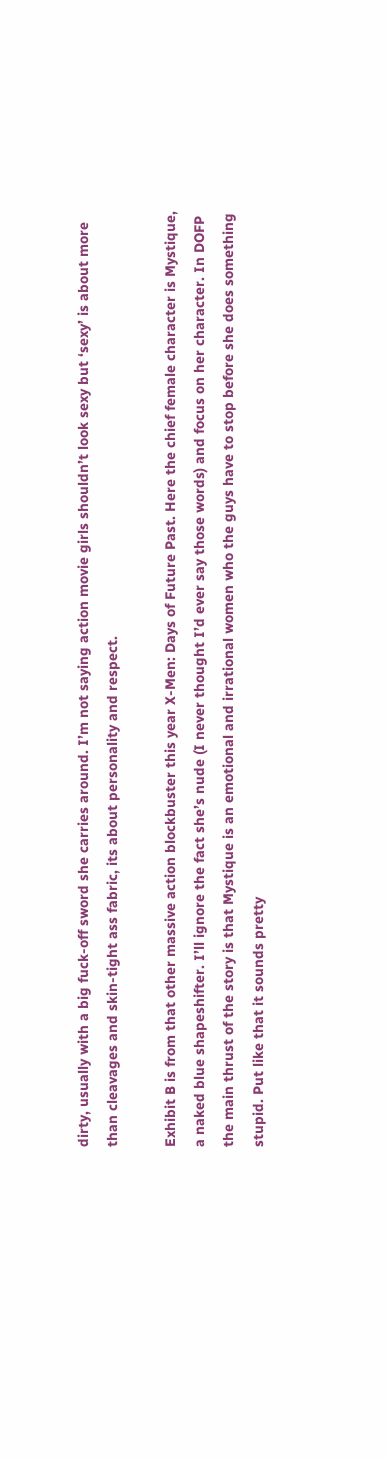dirty, usually with a big fuck-off sword she carries around. I’m not saying action movie girls shouldn’t look sexy but ‘sexy’ is about more than cleavages and skin-tight ass fabric, its about personality and respect.

Exhibit B is from that other massive action blockbuster this year X-Men: Days of Future Past. Here the chief female character is Mystique, a naked blue shapeshifter. I’ll ignore the fact she’s nude (I never thought I’d ever say those words) and focus on her character. In DOFP the main thrust of the story is that Mystique is an emotional and irrational women who the guys have to stop before she does something stupid. Put like that it sounds pretty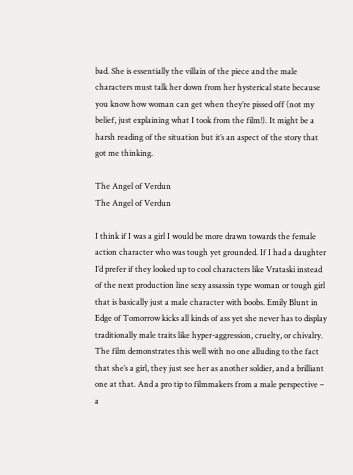bad. She is essentially the villain of the piece and the male characters must talk her down from her hysterical state because you know how woman can get when they’re pissed off (not my belief, just explaining what I took from the film!). It might be a harsh reading of the situation but it’s an aspect of the story that got me thinking.

The Angel of Verdun
The Angel of Verdun

I think if I was a girl I would be more drawn towards the female action character who was tough yet grounded. If I had a daughter I’d prefer if they looked up to cool characters like Vrataski instead of the next production line sexy assassin type woman or tough girl that is basically just a male character with boobs. Emily Blunt in Edge of Tomorrow kicks all kinds of ass yet she never has to display traditionally male traits like hyper-aggression, cruelty, or chivalry. The film demonstrates this well with no one alluding to the fact that she’s a girl, they just see her as another soldier, and a brilliant one at that. And a pro tip to filmmakers from a male perspective – a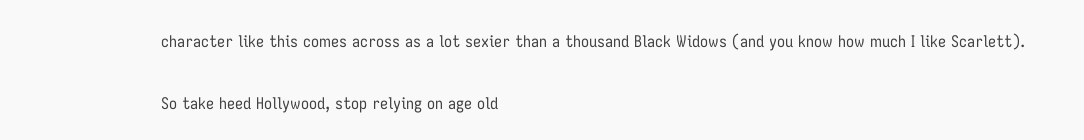character like this comes across as a lot sexier than a thousand Black Widows (and you know how much I like Scarlett).

So take heed Hollywood, stop relying on age old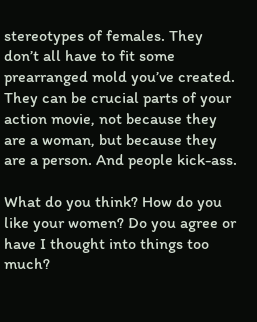stereotypes of females. They don’t all have to fit some prearranged mold you’ve created. They can be crucial parts of your action movie, not because they are a woman, but because they are a person. And people kick-ass.

What do you think? How do you like your women? Do you agree or have I thought into things too much?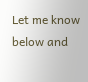Let me know below and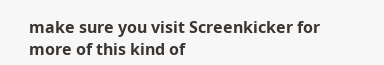make sure you visit Screenkicker for more of this kind of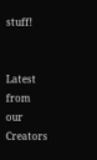stuff!


Latest from our Creators